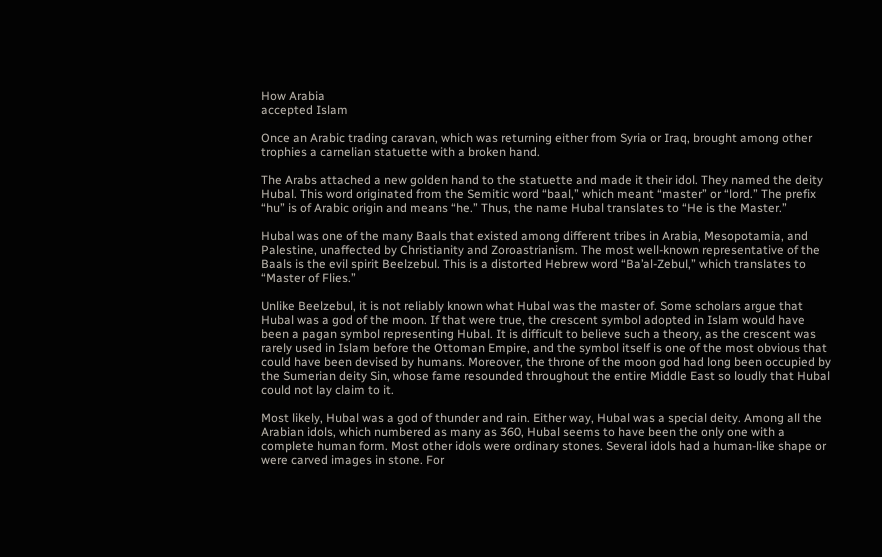How Arabia
accepted Islam

Once an Arabic trading caravan, which was returning either from Syria or Iraq, brought among other trophies a carnelian statuette with a broken hand.

The Arabs attached a new golden hand to the statuette and made it their idol. They named the deity Hubal. This word originated from the Semitic word “baal,” which meant “master” or “lord.” The prefix “hu” is of Arabic origin and means “he.” Thus, the name Hubal translates to “He is the Master.”

Hubal was one of the many Baals that existed among different tribes in Arabia, Mesopotamia, and Palestine, unaffected by Christianity and Zoroastrianism. The most well-known representative of the Baals is the evil spirit Beelzebul. This is a distorted Hebrew word “Ba’al-Zebul,” which translates to “Master of Flies.”

Unlike Beelzebul, it is not reliably known what Hubal was the master of. Some scholars argue that Hubal was a god of the moon. If that were true, the crescent symbol adopted in Islam would have been a pagan symbol representing Hubal. It is difficult to believe such a theory, as the crescent was rarely used in Islam before the Ottoman Empire, and the symbol itself is one of the most obvious that could have been devised by humans. Moreover, the throne of the moon god had long been occupied by the Sumerian deity Sin, whose fame resounded throughout the entire Middle East so loudly that Hubal could not lay claim to it.

Most likely, Hubal was a god of thunder and rain. Either way, Hubal was a special deity. Among all the Arabian idols, which numbered as many as 360, Hubal seems to have been the only one with a complete human form. Most other idols were ordinary stones. Several idols had a human-like shape or were carved images in stone. For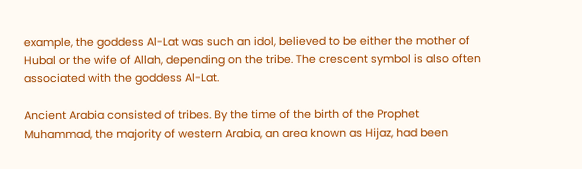example, the goddess Al-Lat was such an idol, believed to be either the mother of Hubal or the wife of Allah, depending on the tribe. The crescent symbol is also often associated with the goddess Al-Lat.

Ancient Arabia consisted of tribes. By the time of the birth of the Prophet Muhammad, the majority of western Arabia, an area known as Hijaz, had been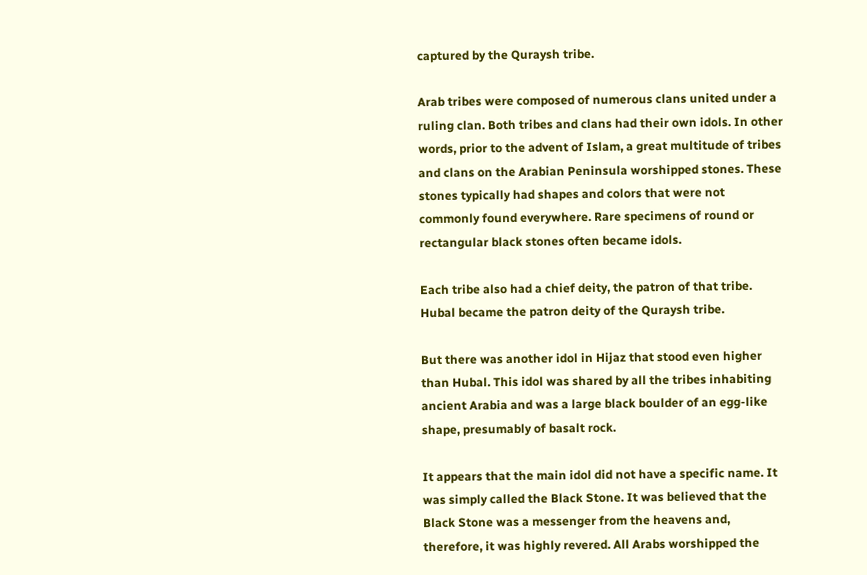captured by the Quraysh tribe.

Arab tribes were composed of numerous clans united under a ruling clan. Both tribes and clans had their own idols. In other words, prior to the advent of Islam, a great multitude of tribes and clans on the Arabian Peninsula worshipped stones. These stones typically had shapes and colors that were not commonly found everywhere. Rare specimens of round or rectangular black stones often became idols.

Each tribe also had a chief deity, the patron of that tribe. Hubal became the patron deity of the Quraysh tribe.

But there was another idol in Hijaz that stood even higher than Hubal. This idol was shared by all the tribes inhabiting ancient Arabia and was a large black boulder of an egg-like shape, presumably of basalt rock.

It appears that the main idol did not have a specific name. It was simply called the Black Stone. It was believed that the Black Stone was a messenger from the heavens and, therefore, it was highly revered. All Arabs worshipped the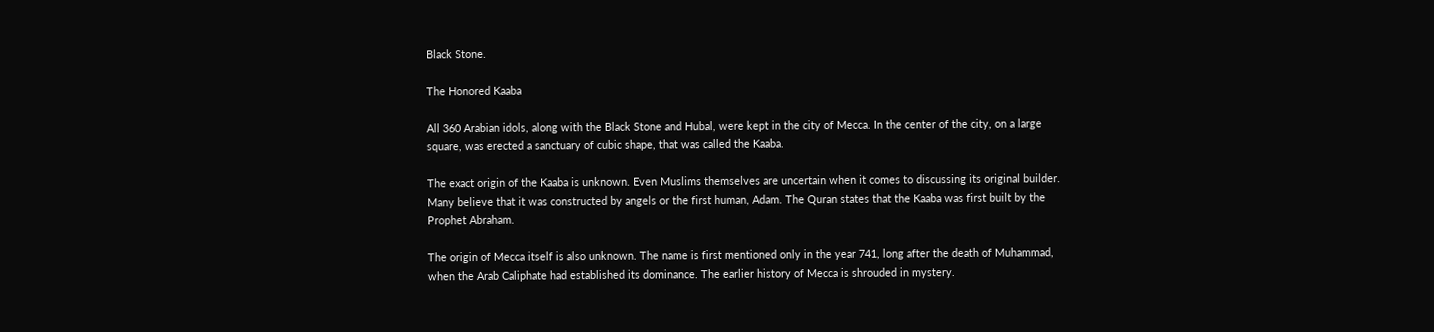Black Stone.

The Honored Kaaba

All 360 Arabian idols, along with the Black Stone and Hubal, were kept in the city of Mecca. In the center of the city, on a large square, was erected a sanctuary of cubic shape, that was called the Kaaba.

The exact origin of the Kaaba is unknown. Even Muslims themselves are uncertain when it comes to discussing its original builder. Many believe that it was constructed by angels or the first human, Adam. The Quran states that the Kaaba was first built by the Prophet Abraham.

The origin of Mecca itself is also unknown. The name is first mentioned only in the year 741, long after the death of Muhammad, when the Arab Caliphate had established its dominance. The earlier history of Mecca is shrouded in mystery.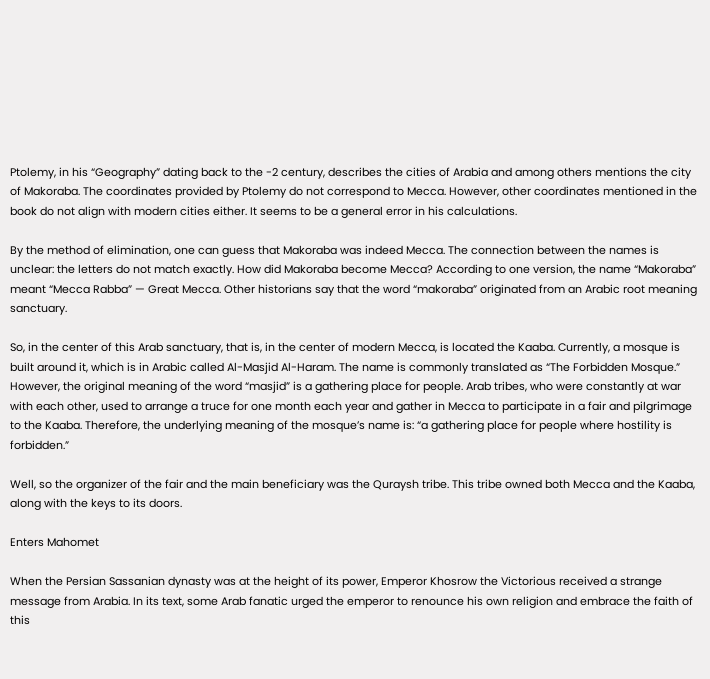Ptolemy, in his “Geography” dating back to the -2 century, describes the cities of Arabia and among others mentions the city of Makoraba. The coordinates provided by Ptolemy do not correspond to Mecca. However, other coordinates mentioned in the book do not align with modern cities either. It seems to be a general error in his calculations.

By the method of elimination, one can guess that Makoraba was indeed Mecca. The connection between the names is unclear: the letters do not match exactly. How did Makoraba become Mecca? According to one version, the name “Makoraba” meant “Mecca Rabba” — Great Mecca. Other historians say that the word “makoraba” originated from an Arabic root meaning sanctuary.

So, in the center of this Arab sanctuary, that is, in the center of modern Mecca, is located the Kaaba. Currently, a mosque is built around it, which is in Arabic called Al-Masjid Al-Haram. The name is commonly translated as “The Forbidden Mosque.” However, the original meaning of the word “masjid” is a gathering place for people. Arab tribes, who were constantly at war with each other, used to arrange a truce for one month each year and gather in Mecca to participate in a fair and pilgrimage to the Kaaba. Therefore, the underlying meaning of the mosque’s name is: “a gathering place for people where hostility is forbidden.”

Well, so the organizer of the fair and the main beneficiary was the Quraysh tribe. This tribe owned both Mecca and the Kaaba, along with the keys to its doors.

Enters Mahomet

When the Persian Sassanian dynasty was at the height of its power, Emperor Khosrow the Victorious received a strange message from Arabia. In its text, some Arab fanatic urged the emperor to renounce his own religion and embrace the faith of this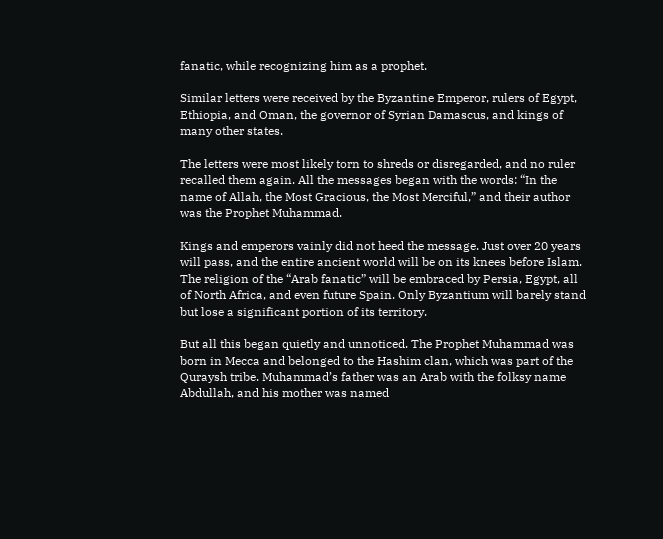fanatic, while recognizing him as a prophet.

Similar letters were received by the Byzantine Emperor, rulers of Egypt, Ethiopia, and Oman, the governor of Syrian Damascus, and kings of many other states.

The letters were most likely torn to shreds or disregarded, and no ruler recalled them again. All the messages began with the words: “In the name of Allah, the Most Gracious, the Most Merciful,” and their author was the Prophet Muhammad.

Kings and emperors vainly did not heed the message. Just over 20 years will pass, and the entire ancient world will be on its knees before Islam. The religion of the “Arab fanatic” will be embraced by Persia, Egypt, all of North Africa, and even future Spain. Only Byzantium will barely stand but lose a significant portion of its territory.

But all this began quietly and unnoticed. The Prophet Muhammad was born in Mecca and belonged to the Hashim clan, which was part of the Quraysh tribe. Muhammad’s father was an Arab with the folksy name Abdullah, and his mother was named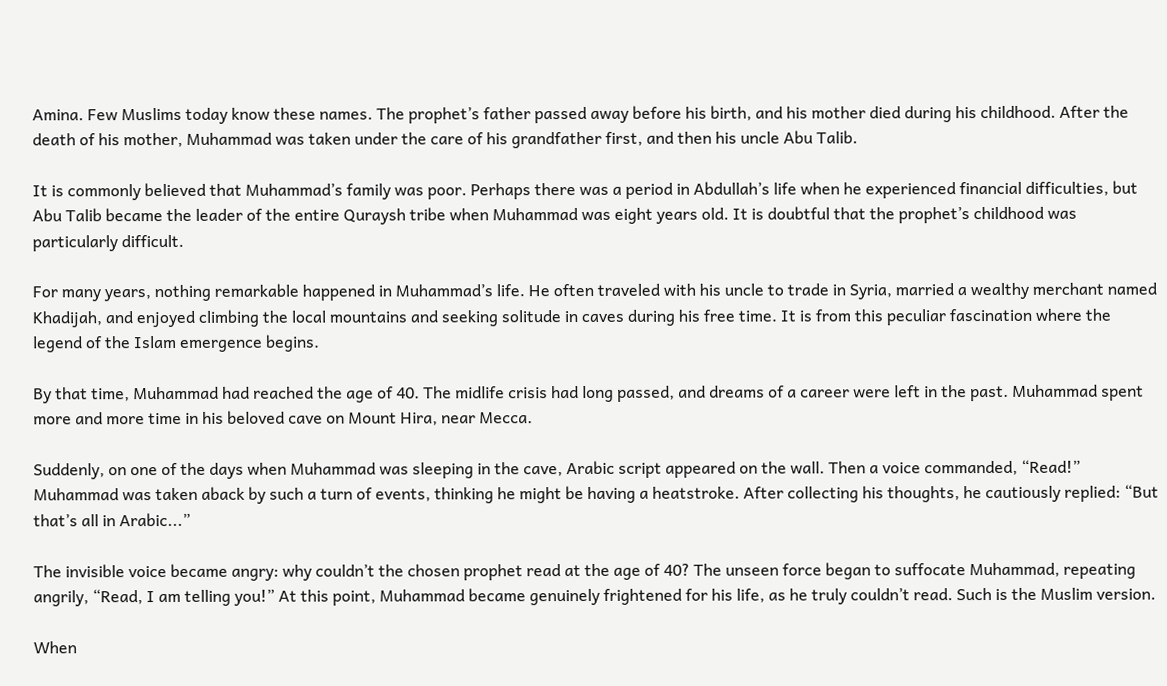Amina. Few Muslims today know these names. The prophet’s father passed away before his birth, and his mother died during his childhood. After the death of his mother, Muhammad was taken under the care of his grandfather first, and then his uncle Abu Talib.

It is commonly believed that Muhammad’s family was poor. Perhaps there was a period in Abdullah’s life when he experienced financial difficulties, but Abu Talib became the leader of the entire Quraysh tribe when Muhammad was eight years old. It is doubtful that the prophet’s childhood was particularly difficult.

For many years, nothing remarkable happened in Muhammad’s life. He often traveled with his uncle to trade in Syria, married a wealthy merchant named Khadijah, and enjoyed climbing the local mountains and seeking solitude in caves during his free time. It is from this peculiar fascination where the legend of the Islam emergence begins.

By that time, Muhammad had reached the age of 40. The midlife crisis had long passed, and dreams of a career were left in the past. Muhammad spent more and more time in his beloved cave on Mount Hira, near Mecca.

Suddenly, on one of the days when Muhammad was sleeping in the cave, Arabic script appeared on the wall. Then a voice commanded, “Read!” Muhammad was taken aback by such a turn of events, thinking he might be having a heatstroke. After collecting his thoughts, he cautiously replied: “But that’s all in Arabic...”

The invisible voice became angry: why couldn’t the chosen prophet read at the age of 40? The unseen force began to suffocate Muhammad, repeating angrily, “Read, I am telling you!” At this point, Muhammad became genuinely frightened for his life, as he truly couldn’t read. Such is the Muslim version.

When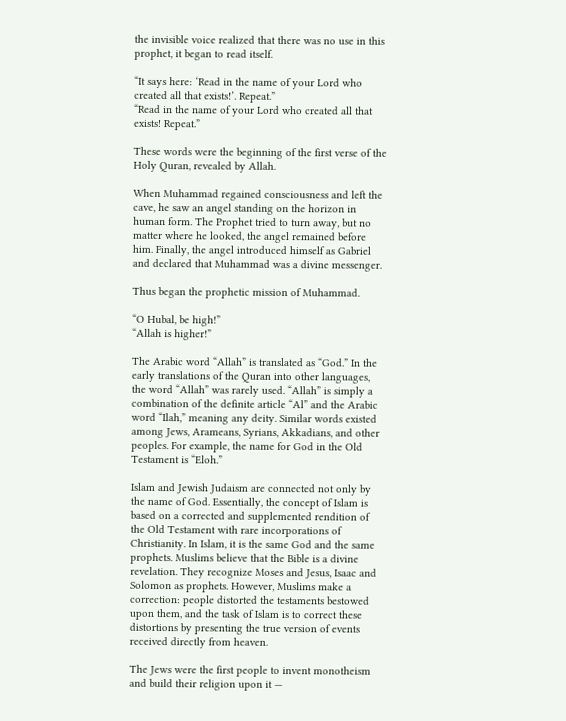the invisible voice realized that there was no use in this prophet, it began to read itself.

“It says here: ‘Read in the name of your Lord who created all that exists!’. Repeat.”
“Read in the name of your Lord who created all that exists! Repeat.”

These words were the beginning of the first verse of the Holy Quran, revealed by Allah.

When Muhammad regained consciousness and left the cave, he saw an angel standing on the horizon in human form. The Prophet tried to turn away, but no matter where he looked, the angel remained before him. Finally, the angel introduced himself as Gabriel and declared that Muhammad was a divine messenger.

Thus began the prophetic mission of Muhammad.

“O Hubal, be high!”
“Allah is higher!”

The Arabic word “Allah” is translated as “God.” In the early translations of the Quran into other languages, the word “Allah” was rarely used. “Allah” is simply a combination of the definite article “Al” and the Arabic word “Ilah,” meaning any deity. Similar words existed among Jews, Arameans, Syrians, Akkadians, and other peoples. For example, the name for God in the Old Testament is “Eloh.”

Islam and Jewish Judaism are connected not only by the name of God. Essentially, the concept of Islam is based on a corrected and supplemented rendition of the Old Testament with rare incorporations of Christianity. In Islam, it is the same God and the same prophets. Muslims believe that the Bible is a divine revelation. They recognize Moses and Jesus, Isaac and Solomon as prophets. However, Muslims make a correction: people distorted the testaments bestowed upon them, and the task of Islam is to correct these distortions by presenting the true version of events received directly from heaven.

The Jews were the first people to invent monotheism and build their religion upon it —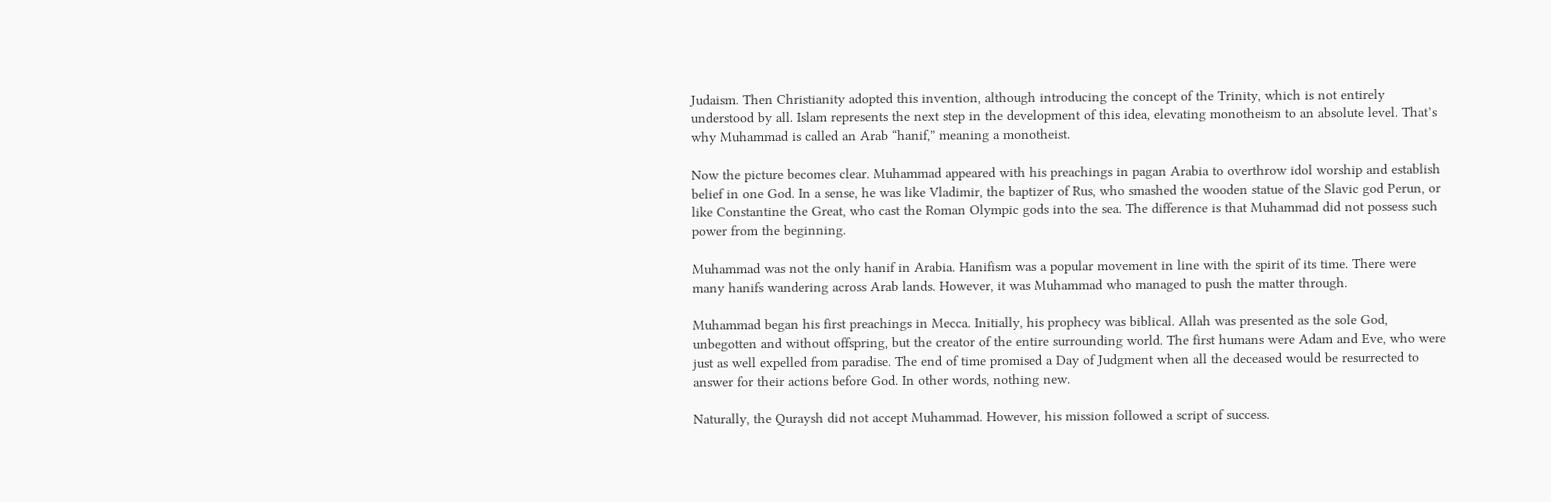Judaism. Then Christianity adopted this invention, although introducing the concept of the Trinity, which is not entirely understood by all. Islam represents the next step in the development of this idea, elevating monotheism to an absolute level. That’s why Muhammad is called an Arab “hanif,” meaning a monotheist.

Now the picture becomes clear. Muhammad appeared with his preachings in pagan Arabia to overthrow idol worship and establish belief in one God. In a sense, he was like Vladimir, the baptizer of Rus, who smashed the wooden statue of the Slavic god Perun, or like Constantine the Great, who cast the Roman Olympic gods into the sea. The difference is that Muhammad did not possess such power from the beginning.

Muhammad was not the only hanif in Arabia. Hanifism was a popular movement in line with the spirit of its time. There were many hanifs wandering across Arab lands. However, it was Muhammad who managed to push the matter through.

Muhammad began his first preachings in Mecca. Initially, his prophecy was biblical. Allah was presented as the sole God, unbegotten and without offspring, but the creator of the entire surrounding world. The first humans were Adam and Eve, who were just as well expelled from paradise. The end of time promised a Day of Judgment when all the deceased would be resurrected to answer for their actions before God. In other words, nothing new.

Naturally, the Quraysh did not accept Muhammad. However, his mission followed a script of success.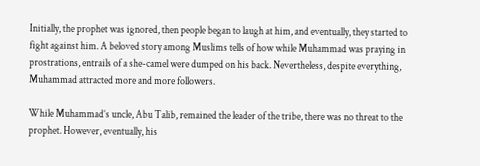Initially, the prophet was ignored, then people began to laugh at him, and eventually, they started to fight against him. A beloved story among Muslims tells of how while Muhammad was praying in prostrations, entrails of a she-camel were dumped on his back. Nevertheless, despite everything, Muhammad attracted more and more followers.

While Muhammad’s uncle, Abu Talib, remained the leader of the tribe, there was no threat to the prophet. However, eventually, his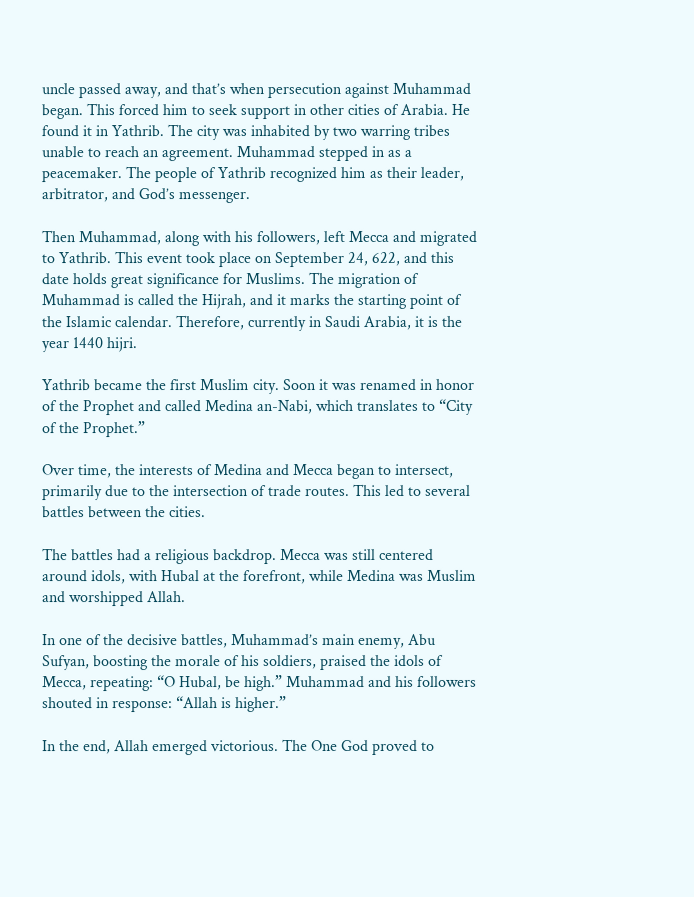uncle passed away, and that’s when persecution against Muhammad began. This forced him to seek support in other cities of Arabia. He found it in Yathrib. The city was inhabited by two warring tribes unable to reach an agreement. Muhammad stepped in as a peacemaker. The people of Yathrib recognized him as their leader, arbitrator, and God’s messenger.

Then Muhammad, along with his followers, left Mecca and migrated to Yathrib. This event took place on September 24, 622, and this date holds great significance for Muslims. The migration of Muhammad is called the Hijrah, and it marks the starting point of the Islamic calendar. Therefore, currently in Saudi Arabia, it is the year 1440 hijri.

Yathrib became the first Muslim city. Soon it was renamed in honor of the Prophet and called Medina an-Nabi, which translates to “City of the Prophet.”

Over time, the interests of Medina and Mecca began to intersect, primarily due to the intersection of trade routes. This led to several battles between the cities.

The battles had a religious backdrop. Mecca was still centered around idols, with Hubal at the forefront, while Medina was Muslim and worshipped Allah.

In one of the decisive battles, Muhammad’s main enemy, Abu Sufyan, boosting the morale of his soldiers, praised the idols of Mecca, repeating: “O Hubal, be high.” Muhammad and his followers shouted in response: “Allah is higher.”

In the end, Allah emerged victorious. The One God proved to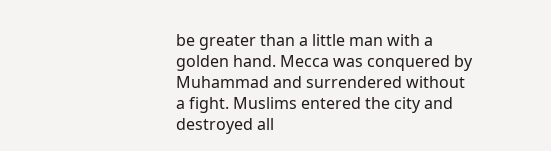be greater than a little man with a golden hand. Mecca was conquered by Muhammad and surrendered without a fight. Muslims entered the city and destroyed all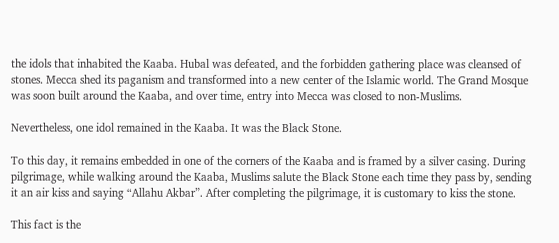the idols that inhabited the Kaaba. Hubal was defeated, and the forbidden gathering place was cleansed of stones. Mecca shed its paganism and transformed into a new center of the Islamic world. The Grand Mosque was soon built around the Kaaba, and over time, entry into Mecca was closed to non-Muslims.

Nevertheless, one idol remained in the Kaaba. It was the Black Stone.

To this day, it remains embedded in one of the corners of the Kaaba and is framed by a silver casing. During pilgrimage, while walking around the Kaaba, Muslims salute the Black Stone each time they pass by, sending it an air kiss and saying “Allahu Akbar”. After completing the pilgrimage, it is customary to kiss the stone.

This fact is the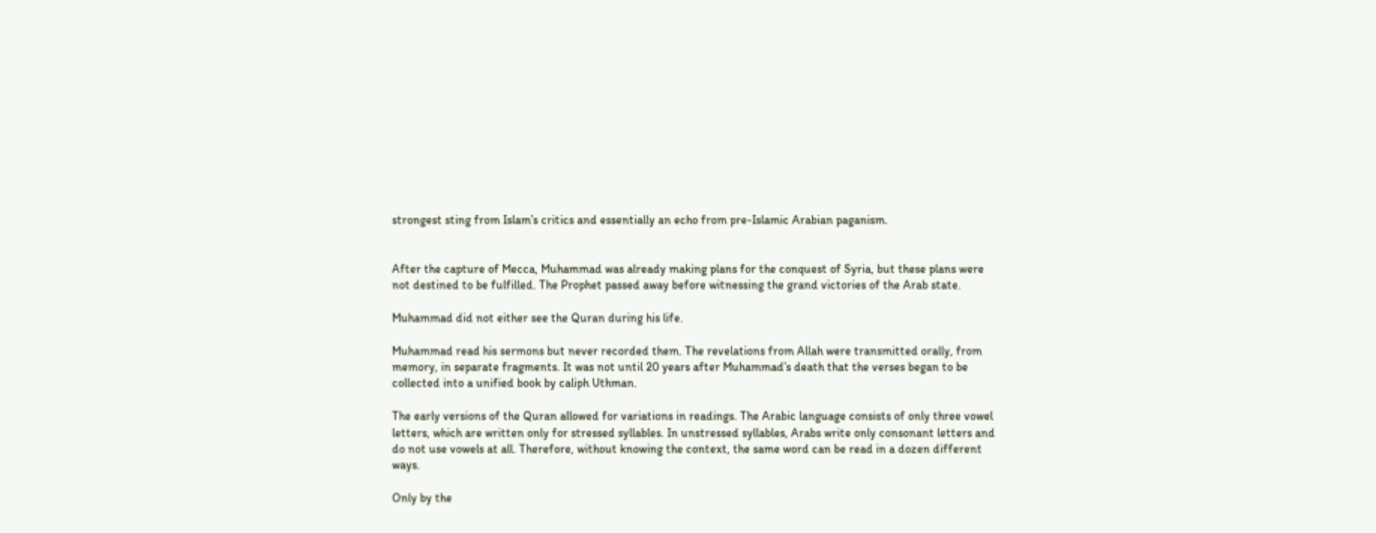strongest sting from Islam’s critics and essentially an echo from pre-Islamic Arabian paganism.


After the capture of Mecca, Muhammad was already making plans for the conquest of Syria, but these plans were not destined to be fulfilled. The Prophet passed away before witnessing the grand victories of the Arab state.

Muhammad did not either see the Quran during his life.

Muhammad read his sermons but never recorded them. The revelations from Allah were transmitted orally, from memory, in separate fragments. It was not until 20 years after Muhammad’s death that the verses began to be collected into a unified book by caliph Uthman.

The early versions of the Quran allowed for variations in readings. The Arabic language consists of only three vowel letters, which are written only for stressed syllables. In unstressed syllables, Arabs write only consonant letters and do not use vowels at all. Therefore, without knowing the context, the same word can be read in a dozen different ways.

Only by the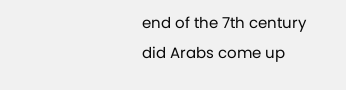end of the 7th century did Arabs come up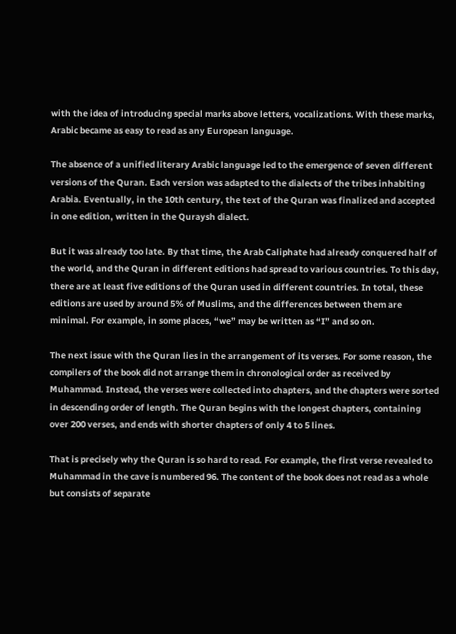with the idea of introducing special marks above letters, vocalizations. With these marks, Arabic became as easy to read as any European language.

The absence of a unified literary Arabic language led to the emergence of seven different versions of the Quran. Each version was adapted to the dialects of the tribes inhabiting Arabia. Eventually, in the 10th century, the text of the Quran was finalized and accepted in one edition, written in the Quraysh dialect.

But it was already too late. By that time, the Arab Caliphate had already conquered half of the world, and the Quran in different editions had spread to various countries. To this day, there are at least five editions of the Quran used in different countries. In total, these editions are used by around 5% of Muslims, and the differences between them are minimal. For example, in some places, “we” may be written as “I” and so on.

The next issue with the Quran lies in the arrangement of its verses. For some reason, the compilers of the book did not arrange them in chronological order as received by Muhammad. Instead, the verses were collected into chapters, and the chapters were sorted in descending order of length. The Quran begins with the longest chapters, containing over 200 verses, and ends with shorter chapters of only 4 to 5 lines.

That is precisely why the Quran is so hard to read. For example, the first verse revealed to Muhammad in the cave is numbered 96. The content of the book does not read as a whole but consists of separate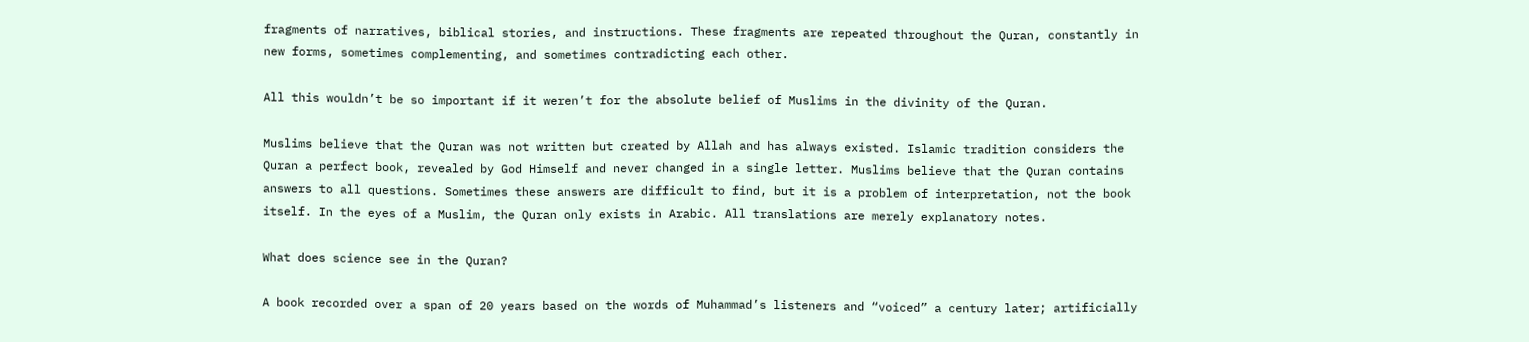fragments of narratives, biblical stories, and instructions. These fragments are repeated throughout the Quran, constantly in new forms, sometimes complementing, and sometimes contradicting each other.

All this wouldn’t be so important if it weren’t for the absolute belief of Muslims in the divinity of the Quran.

Muslims believe that the Quran was not written but created by Allah and has always existed. Islamic tradition considers the Quran a perfect book, revealed by God Himself and never changed in a single letter. Muslims believe that the Quran contains answers to all questions. Sometimes these answers are difficult to find, but it is a problem of interpretation, not the book itself. In the eyes of a Muslim, the Quran only exists in Arabic. All translations are merely explanatory notes.

What does science see in the Quran?

A book recorded over a span of 20 years based on the words of Muhammad’s listeners and “voiced” a century later; artificially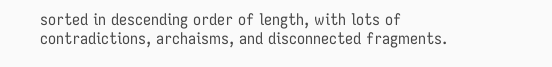sorted in descending order of length, with lots of contradictions, archaisms, and disconnected fragments.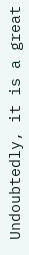Undoubtedly, it is a great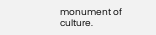monument of culture.